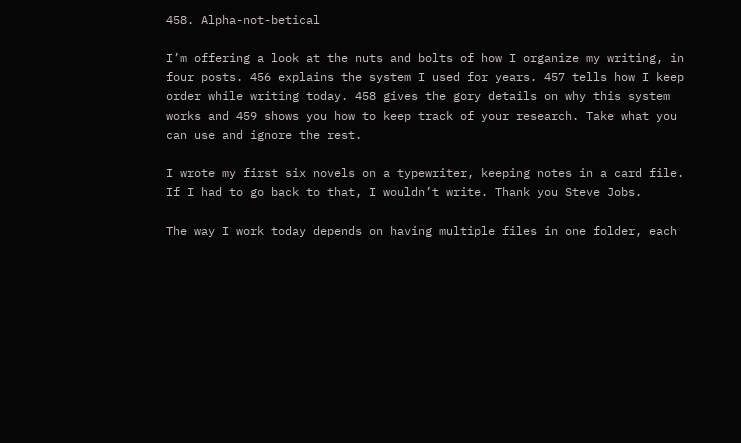458. Alpha-not-betical

I’m offering a look at the nuts and bolts of how I organize my writing, in four posts. 456 explains the system I used for years. 457 tells how I keep order while writing today. 458 gives the gory details on why this system works and 459 shows you how to keep track of your research. Take what you can use and ignore the rest.

I wrote my first six novels on a typewriter, keeping notes in a card file. If I had to go back to that, I wouldn’t write. Thank you Steve Jobs.

The way I work today depends on having multiple files in one folder, each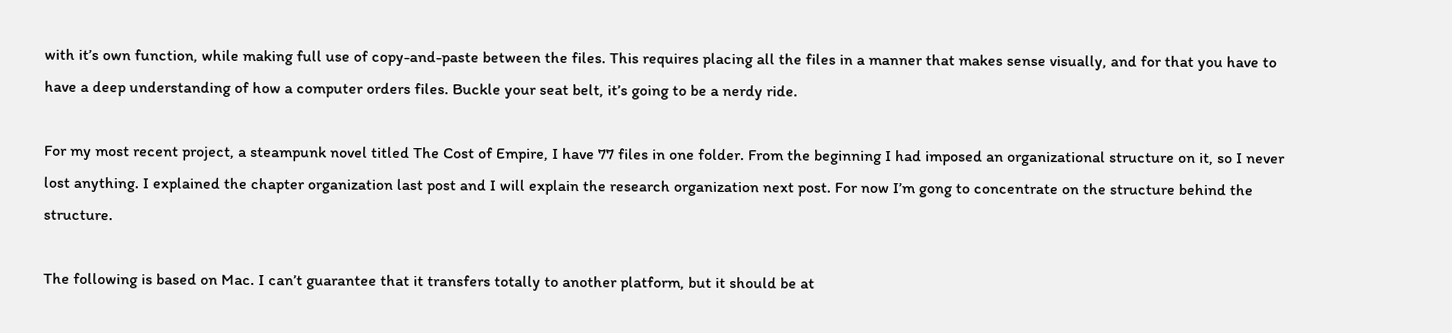with it’s own function, while making full use of copy-and-paste between the files. This requires placing all the files in a manner that makes sense visually, and for that you have to have a deep understanding of how a computer orders files. Buckle your seat belt, it’s going to be a nerdy ride.

For my most recent project, a steampunk novel titled The Cost of Empire, I have 77 files in one folder. From the beginning I had imposed an organizational structure on it, so I never lost anything. I explained the chapter organization last post and I will explain the research organization next post. For now I’m gong to concentrate on the structure behind the structure.

The following is based on Mac. I can’t guarantee that it transfers totally to another platform, but it should be at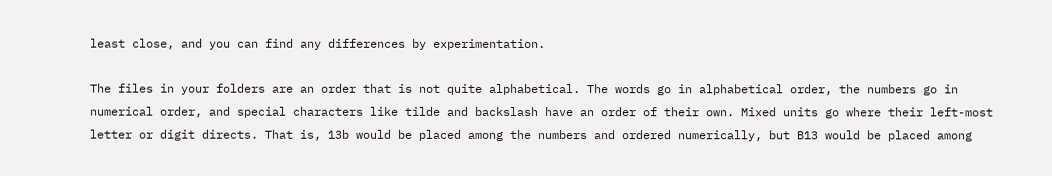least close, and you can find any differences by experimentation.

The files in your folders are an order that is not quite alphabetical. The words go in alphabetical order, the numbers go in numerical order, and special characters like tilde and backslash have an order of their own. Mixed units go where their left-most letter or digit directs. That is, 13b would be placed among the numbers and ordered numerically, but B13 would be placed among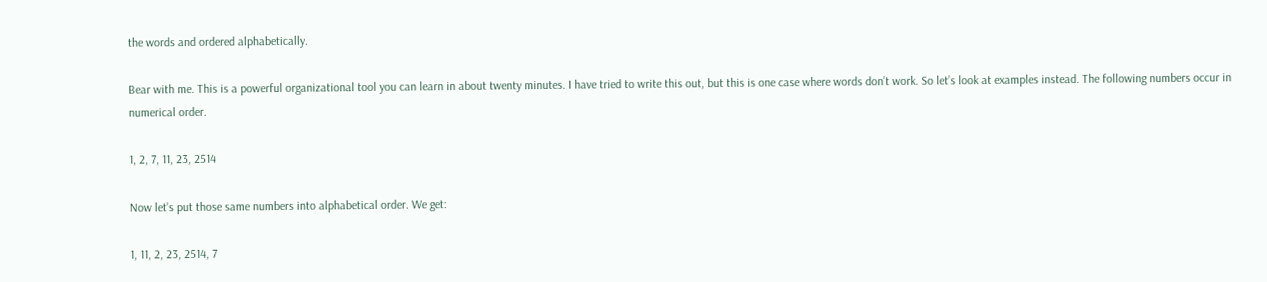the words and ordered alphabetically.

Bear with me. This is a powerful organizational tool you can learn in about twenty minutes. I have tried to write this out, but this is one case where words don’t work. So let’s look at examples instead. The following numbers occur in numerical order.

1, 2, 7, 11, 23, 2514

Now let’s put those same numbers into alphabetical order. We get:

1, 11, 2, 23, 2514, 7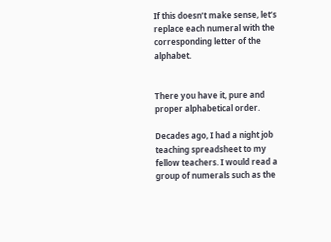If this doesn’t make sense, let’s replace each numeral with the corresponding letter of the alphabet.


There you have it, pure and proper alphabetical order.

Decades ago, I had a night job teaching spreadsheet to my fellow teachers. I would read a group of numerals such as the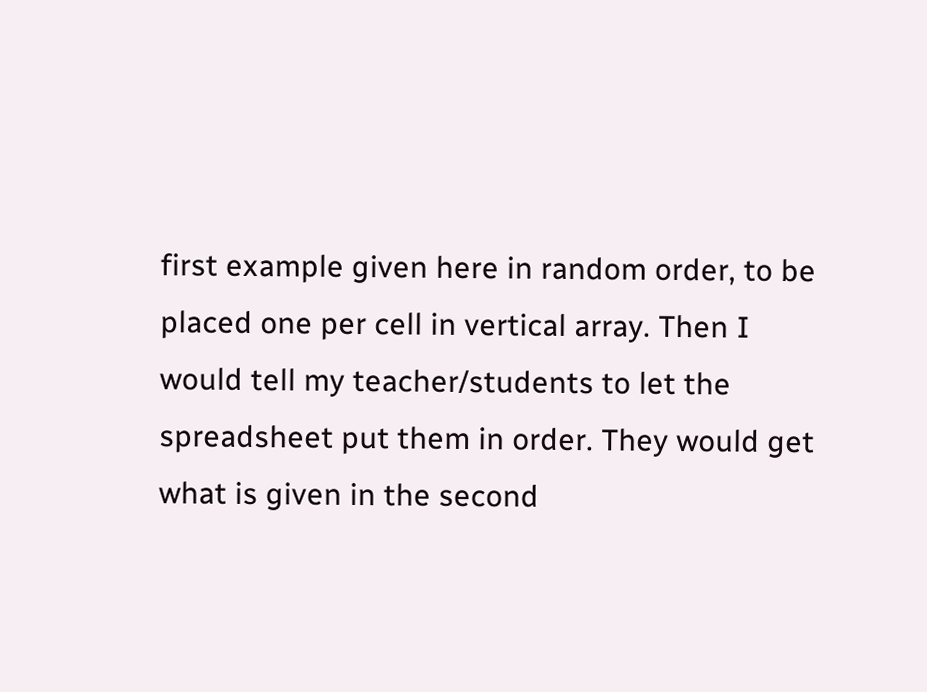first example given here in random order, to be placed one per cell in vertical array. Then I would tell my teacher/students to let the spreadsheet put them in order. They would get what is given in the second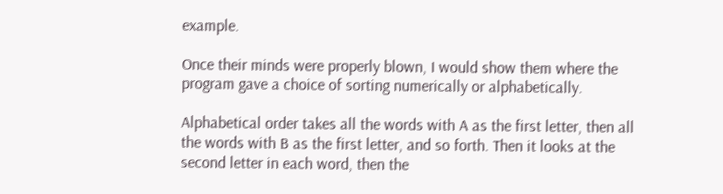example.

Once their minds were properly blown, I would show them where the program gave a choice of sorting numerically or alphabetically.

Alphabetical order takes all the words with A as the first letter, then all the words with B as the first letter, and so forth. Then it looks at the second letter in each word, then the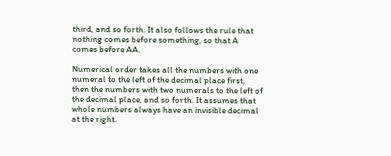third, and so forth. It also follows the rule that nothing comes before something, so that A comes before AA.

Numerical order takes all the numbers with one numeral to the left of the decimal place first, then the numbers with two numerals to the left of the decimal place, and so forth. It assumes that whole numbers always have an invisible decimal at the right.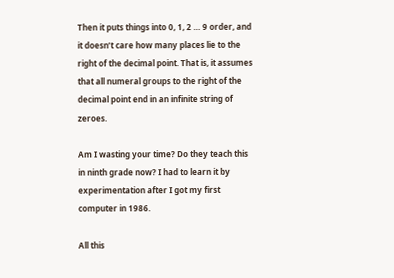Then it puts things into 0, 1, 2 … 9 order, and it doesn’t care how many places lie to the right of the decimal point. That is, it assumes that all numeral groups to the right of the decimal point end in an infinite string of zeroes.

Am I wasting your time? Do they teach this in ninth grade now? I had to learn it by experimentation after I got my first computer in 1986.

All this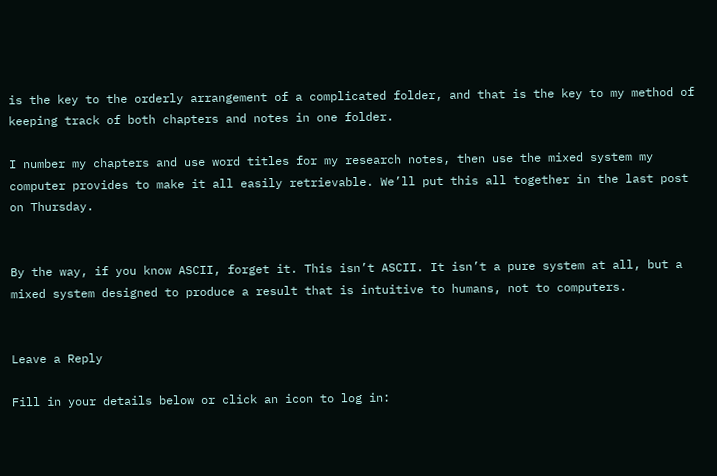is the key to the orderly arrangement of a complicated folder, and that is the key to my method of keeping track of both chapters and notes in one folder.

I number my chapters and use word titles for my research notes, then use the mixed system my computer provides to make it all easily retrievable. We’ll put this all together in the last post on Thursday.


By the way, if you know ASCII, forget it. This isn’t ASCII. It isn’t a pure system at all, but a mixed system designed to produce a result that is intuitive to humans, not to computers.


Leave a Reply

Fill in your details below or click an icon to log in: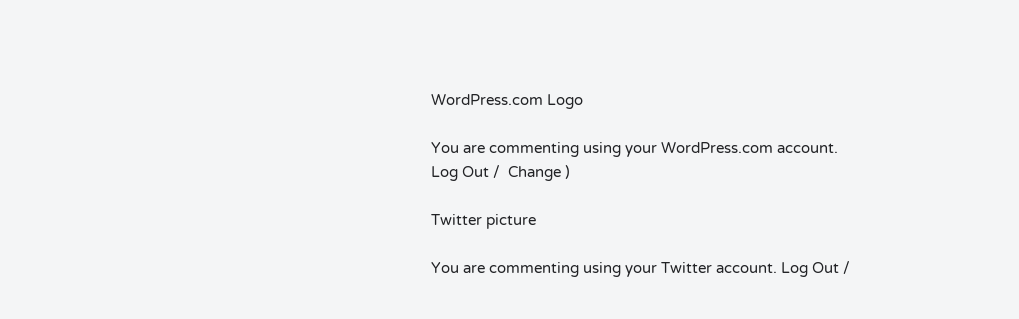WordPress.com Logo

You are commenting using your WordPress.com account. Log Out /  Change )

Twitter picture

You are commenting using your Twitter account. Log Out /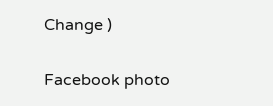Change )

Facebook photo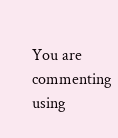You are commenting using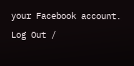your Facebook account. Log Out /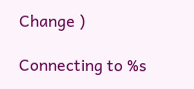Change )

Connecting to %s